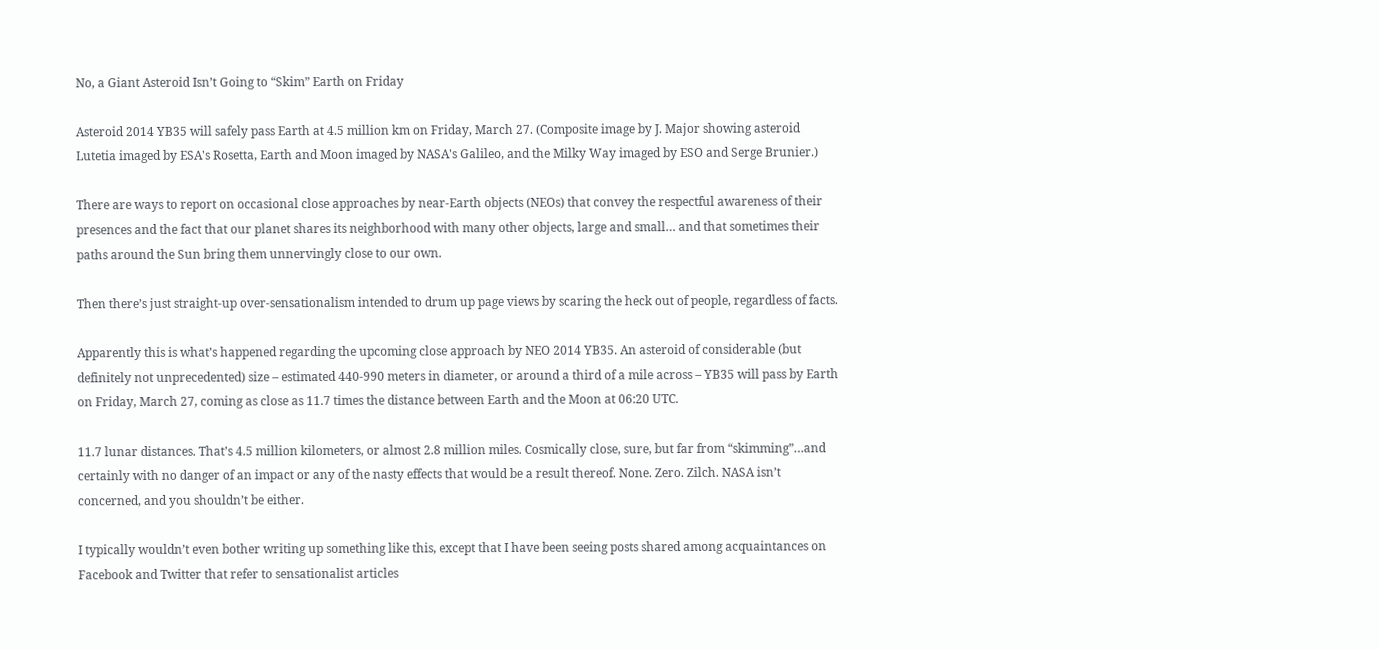No, a Giant Asteroid Isn’t Going to “Skim” Earth on Friday

Asteroid 2014 YB35 will safely pass Earth at 4.5 million km on Friday, March 27. (Composite image by J. Major showing asteroid Lutetia imaged by ESA's Rosetta, Earth and Moon imaged by NASA's Galileo, and the Milky Way imaged by ESO and Serge Brunier.)

There are ways to report on occasional close approaches by near-Earth objects (NEOs) that convey the respectful awareness of their presences and the fact that our planet shares its neighborhood with many other objects, large and small… and that sometimes their paths around the Sun bring them unnervingly close to our own.

Then there’s just straight-up over-sensationalism intended to drum up page views by scaring the heck out of people, regardless of facts.

Apparently this is what’s happened regarding the upcoming close approach by NEO 2014 YB35. An asteroid of considerable (but definitely not unprecedented) size – estimated 440-990 meters in diameter, or around a third of a mile across – YB35 will pass by Earth on Friday, March 27, coming as close as 11.7 times the distance between Earth and the Moon at 06:20 UTC.

11.7 lunar distances. That’s 4.5 million kilometers, or almost 2.8 million miles. Cosmically close, sure, but far from “skimming”…and certainly with no danger of an impact or any of the nasty effects that would be a result thereof. None. Zero. Zilch. NASA isn’t concerned, and you shouldn’t be either.

I typically wouldn’t even bother writing up something like this, except that I have been seeing posts shared among acquaintances on Facebook and Twitter that refer to sensationalist articles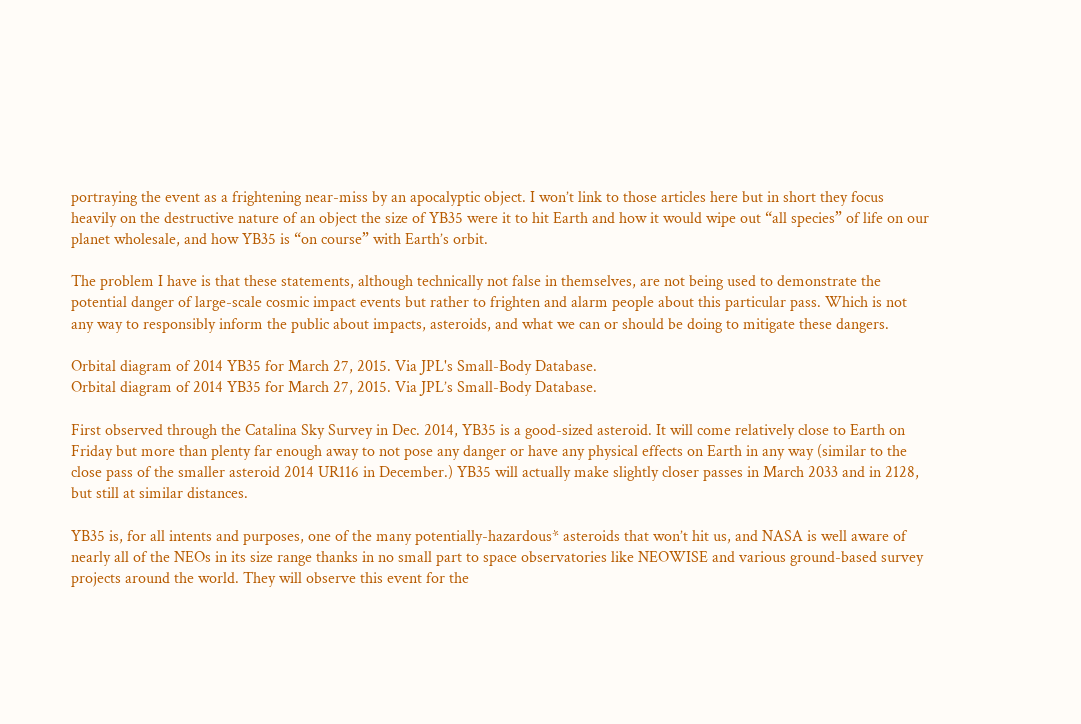portraying the event as a frightening near-miss by an apocalyptic object. I won’t link to those articles here but in short they focus heavily on the destructive nature of an object the size of YB35 were it to hit Earth and how it would wipe out “all species” of life on our planet wholesale, and how YB35 is “on course” with Earth’s orbit.

The problem I have is that these statements, although technically not false in themselves, are not being used to demonstrate the potential danger of large-scale cosmic impact events but rather to frighten and alarm people about this particular pass. Which is not any way to responsibly inform the public about impacts, asteroids, and what we can or should be doing to mitigate these dangers.

Orbital diagram of 2014 YB35 for March 27, 2015. Via JPL's Small-Body Database.
Orbital diagram of 2014 YB35 for March 27, 2015. Via JPL’s Small-Body Database.

First observed through the Catalina Sky Survey in Dec. 2014, YB35 is a good-sized asteroid. It will come relatively close to Earth on Friday but more than plenty far enough away to not pose any danger or have any physical effects on Earth in any way (similar to the close pass of the smaller asteroid 2014 UR116 in December.) YB35 will actually make slightly closer passes in March 2033 and in 2128, but still at similar distances.

YB35 is, for all intents and purposes, one of the many potentially-hazardous* asteroids that won’t hit us, and NASA is well aware of nearly all of the NEOs in its size range thanks in no small part to space observatories like NEOWISE and various ground-based survey projects around the world. They will observe this event for the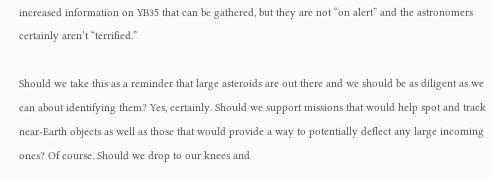increased information on YB35 that can be gathered, but they are not “on alert” and the astronomers certainly aren’t “terrified.”

Should we take this as a reminder that large asteroids are out there and we should be as diligent as we can about identifying them? Yes, certainly. Should we support missions that would help spot and track near-Earth objects as well as those that would provide a way to potentially deflect any large incoming ones? Of course. Should we drop to our knees and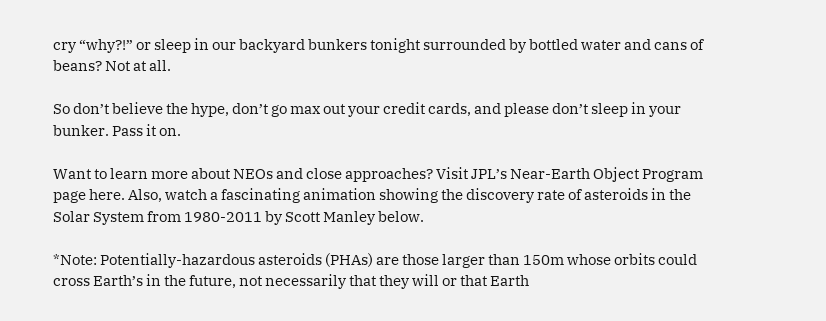cry “why?!” or sleep in our backyard bunkers tonight surrounded by bottled water and cans of beans? Not at all.

So don’t believe the hype, don’t go max out your credit cards, and please don’t sleep in your bunker. Pass it on.

Want to learn more about NEOs and close approaches? Visit JPL’s Near-Earth Object Program page here. Also, watch a fascinating animation showing the discovery rate of asteroids in the Solar System from 1980-2011 by Scott Manley below.

*Note: Potentially-hazardous asteroids (PHAs) are those larger than 150m whose orbits could cross Earth’s in the future, not necessarily that they will or that Earth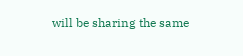will be sharing the same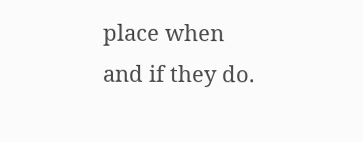place when and if they do.